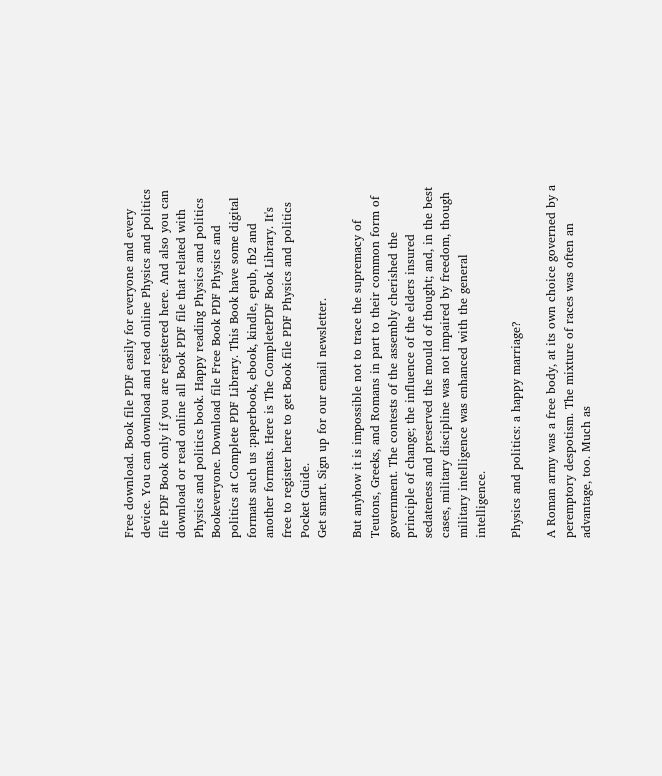Free download. Book file PDF easily for everyone and every device. You can download and read online Physics and politics file PDF Book only if you are registered here. And also you can download or read online all Book PDF file that related with Physics and politics book. Happy reading Physics and politics Bookeveryone. Download file Free Book PDF Physics and politics at Complete PDF Library. This Book have some digital formats such us :paperbook, ebook, kindle, epub, fb2 and another formats. Here is The CompletePDF Book Library. It's free to register here to get Book file PDF Physics and politics Pocket Guide.
Get smart. Sign up for our email newsletter.

But anyhow it is impossible not to trace the supremacy of Teutons, Greeks, and Romans in part to their common form of government. The contests of the assembly cherished the principle of change; the influence of the elders insured sedateness and preserved the mould of thought; and, in the best cases, military discipline was not impaired by freedom, though military intelligence was enhanced with the general intelligence.

Physics and politics: a happy marriage?

A Roman army was a free body, at its own choice governed by a peremptory despotism. The mixture of races was often an advantage, too. Much as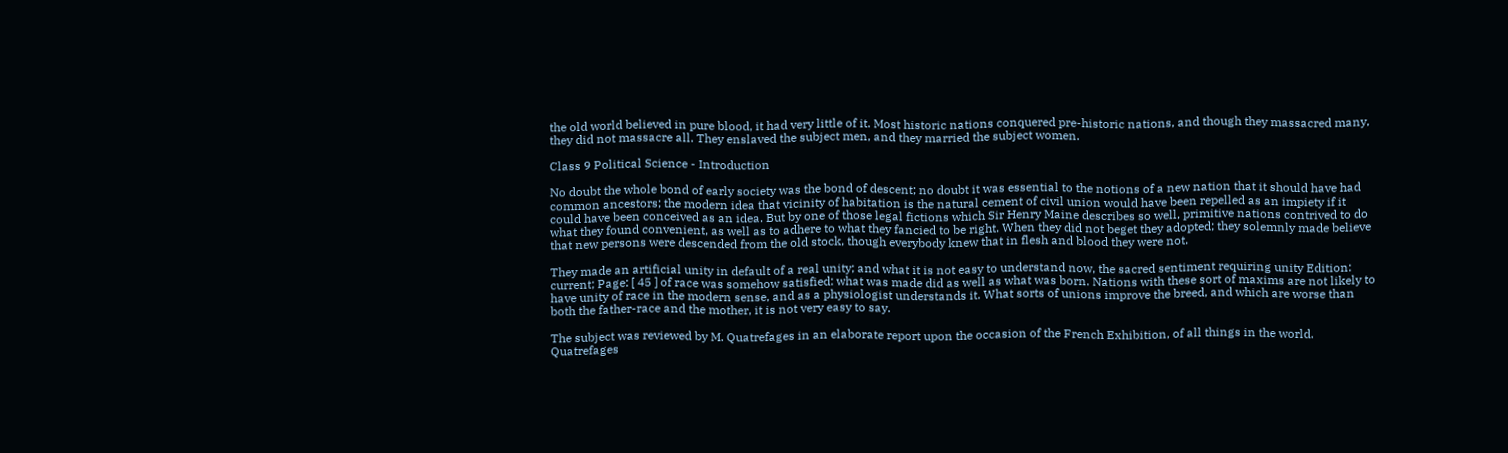the old world believed in pure blood, it had very little of it. Most historic nations conquered pre-historic nations, and though they massacred many, they did not massacre all. They enslaved the subject men, and they married the subject women.

Class 9 Political Science - Introduction

No doubt the whole bond of early society was the bond of descent; no doubt it was essential to the notions of a new nation that it should have had common ancestors; the modern idea that vicinity of habitation is the natural cement of civil union would have been repelled as an impiety if it could have been conceived as an idea. But by one of those legal fictions which Sir Henry Maine describes so well, primitive nations contrived to do what they found convenient, as well as to adhere to what they fancied to be right. When they did not beget they adopted; they solemnly made believe that new persons were descended from the old stock, though everybody knew that in flesh and blood they were not.

They made an artificial unity in default of a real unity; and what it is not easy to understand now, the sacred sentiment requiring unity Edition: current; Page: [ 45 ] of race was somehow satisfied: what was made did as well as what was born. Nations with these sort of maxims are not likely to have unity of race in the modern sense, and as a physiologist understands it. What sorts of unions improve the breed, and which are worse than both the father-race and the mother, it is not very easy to say.

The subject was reviewed by M. Quatrefages in an elaborate report upon the occasion of the French Exhibition, of all things in the world. Quatrefages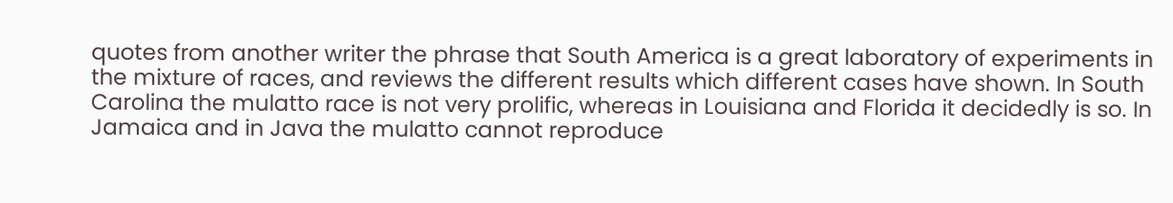quotes from another writer the phrase that South America is a great laboratory of experiments in the mixture of races, and reviews the different results which different cases have shown. In South Carolina the mulatto race is not very prolific, whereas in Louisiana and Florida it decidedly is so. In Jamaica and in Java the mulatto cannot reproduce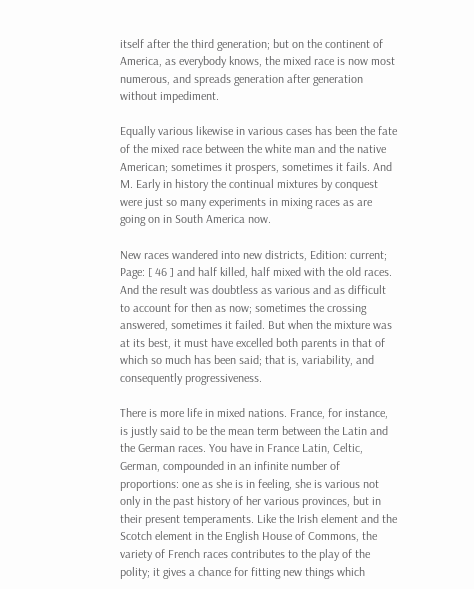itself after the third generation; but on the continent of America, as everybody knows, the mixed race is now most numerous, and spreads generation after generation without impediment.

Equally various likewise in various cases has been the fate of the mixed race between the white man and the native American; sometimes it prospers, sometimes it fails. And M. Early in history the continual mixtures by conquest were just so many experiments in mixing races as are going on in South America now.

New races wandered into new districts, Edition: current; Page: [ 46 ] and half killed, half mixed with the old races. And the result was doubtless as various and as difficult to account for then as now; sometimes the crossing answered, sometimes it failed. But when the mixture was at its best, it must have excelled both parents in that of which so much has been said; that is, variability, and consequently progressiveness.

There is more life in mixed nations. France, for instance, is justly said to be the mean term between the Latin and the German races. You have in France Latin, Celtic, German, compounded in an infinite number of proportions: one as she is in feeling, she is various not only in the past history of her various provinces, but in their present temperaments. Like the Irish element and the Scotch element in the English House of Commons, the variety of French races contributes to the play of the polity; it gives a chance for fitting new things which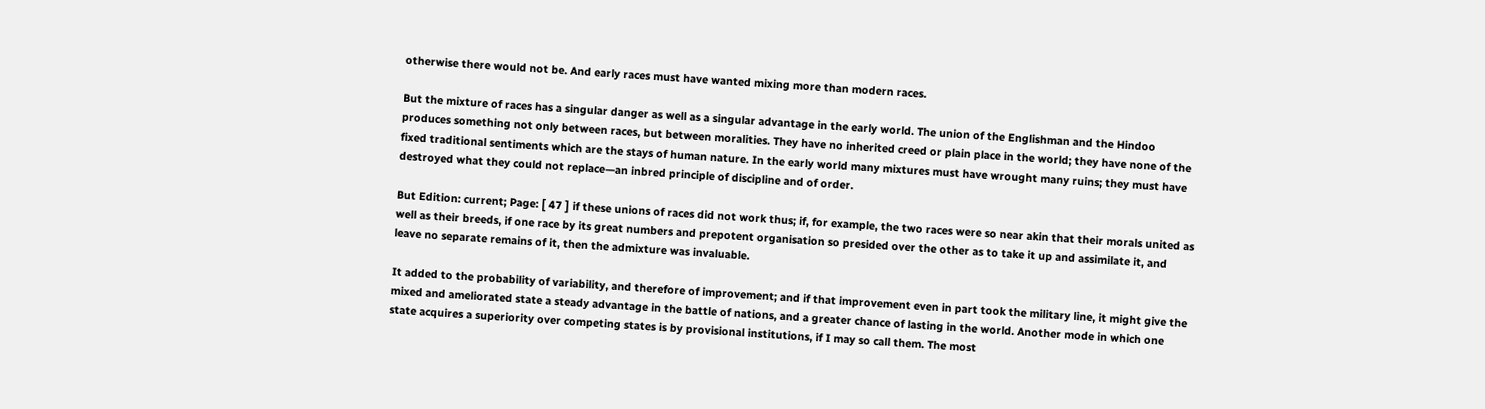otherwise there would not be. And early races must have wanted mixing more than modern races.

But the mixture of races has a singular danger as well as a singular advantage in the early world. The union of the Englishman and the Hindoo produces something not only between races, but between moralities. They have no inherited creed or plain place in the world; they have none of the fixed traditional sentiments which are the stays of human nature. In the early world many mixtures must have wrought many ruins; they must have destroyed what they could not replace—an inbred principle of discipline and of order.

But Edition: current; Page: [ 47 ] if these unions of races did not work thus; if, for example, the two races were so near akin that their morals united as well as their breeds, if one race by its great numbers and prepotent organisation so presided over the other as to take it up and assimilate it, and leave no separate remains of it, then the admixture was invaluable.

It added to the probability of variability, and therefore of improvement; and if that improvement even in part took the military line, it might give the mixed and ameliorated state a steady advantage in the battle of nations, and a greater chance of lasting in the world. Another mode in which one state acquires a superiority over competing states is by provisional institutions, if I may so call them. The most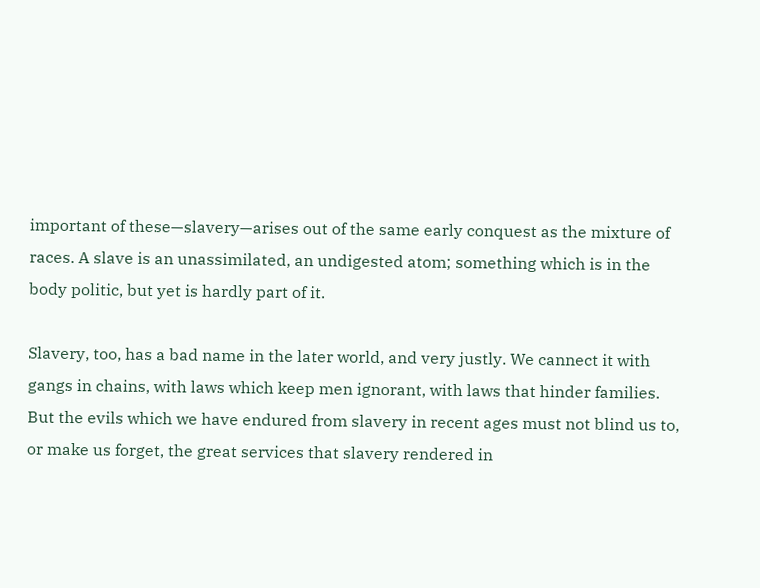important of these—slavery—arises out of the same early conquest as the mixture of races. A slave is an unassimilated, an undigested atom; something which is in the body politic, but yet is hardly part of it.

Slavery, too, has a bad name in the later world, and very justly. We cannect it with gangs in chains, with laws which keep men ignorant, with laws that hinder families. But the evils which we have endured from slavery in recent ages must not blind us to, or make us forget, the great services that slavery rendered in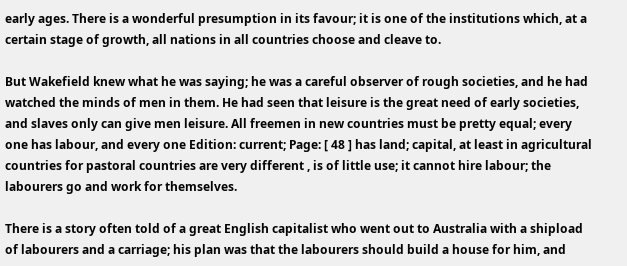early ages. There is a wonderful presumption in its favour; it is one of the institutions which, at a certain stage of growth, all nations in all countries choose and cleave to.

But Wakefield knew what he was saying; he was a careful observer of rough societies, and he had watched the minds of men in them. He had seen that leisure is the great need of early societies, and slaves only can give men leisure. All freemen in new countries must be pretty equal; every one has labour, and every one Edition: current; Page: [ 48 ] has land; capital, at least in agricultural countries for pastoral countries are very different , is of little use; it cannot hire labour; the labourers go and work for themselves.

There is a story often told of a great English capitalist who went out to Australia with a shipload of labourers and a carriage; his plan was that the labourers should build a house for him, and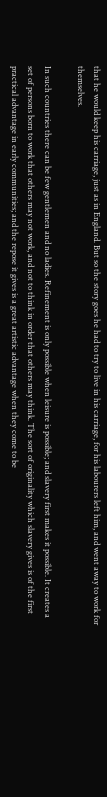that he would keep his carriage, just as in England. But so the story goes he had to try to live in his carriage, for his labourers left him, and went away to work for themselves.

In such countries there can be few gentlemen and no ladies. Refinement is only possible when leisure is possible; and slavery first makes it possible. It creates a set of persons born to work that others may not work, and not to think in order that others may think. The sort of originality which slavery gives is of the first practical advantage in early communities; and the repose it gives is a great artistic advantage when they come to be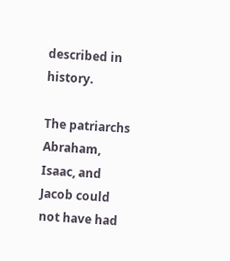described in history.

The patriarchs Abraham, Isaac, and Jacob could not have had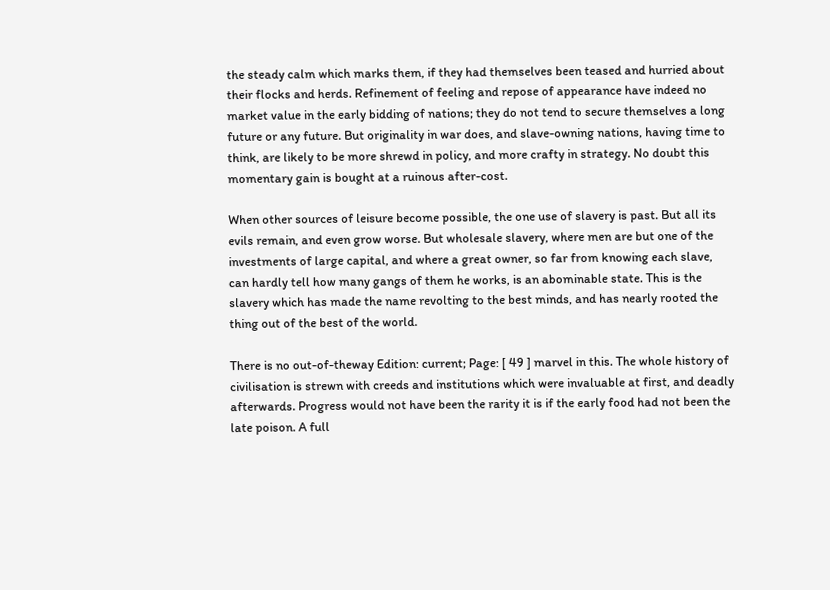the steady calm which marks them, if they had themselves been teased and hurried about their flocks and herds. Refinement of feeling and repose of appearance have indeed no market value in the early bidding of nations; they do not tend to secure themselves a long future or any future. But originality in war does, and slave-owning nations, having time to think, are likely to be more shrewd in policy, and more crafty in strategy. No doubt this momentary gain is bought at a ruinous after-cost.

When other sources of leisure become possible, the one use of slavery is past. But all its evils remain, and even grow worse. But wholesale slavery, where men are but one of the investments of large capital, and where a great owner, so far from knowing each slave, can hardly tell how many gangs of them he works, is an abominable state. This is the slavery which has made the name revolting to the best minds, and has nearly rooted the thing out of the best of the world.

There is no out-of-theway Edition: current; Page: [ 49 ] marvel in this. The whole history of civilisation is strewn with creeds and institutions which were invaluable at first, and deadly afterwards. Progress would not have been the rarity it is if the early food had not been the late poison. A full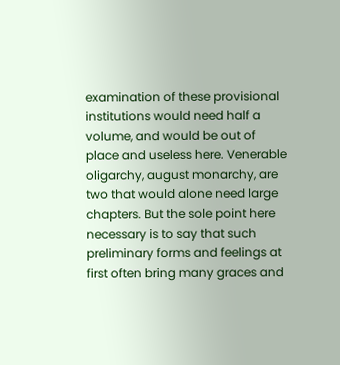examination of these provisional institutions would need half a volume, and would be out of place and useless here. Venerable oligarchy, august monarchy, are two that would alone need large chapters. But the sole point here necessary is to say that such preliminary forms and feelings at first often bring many graces and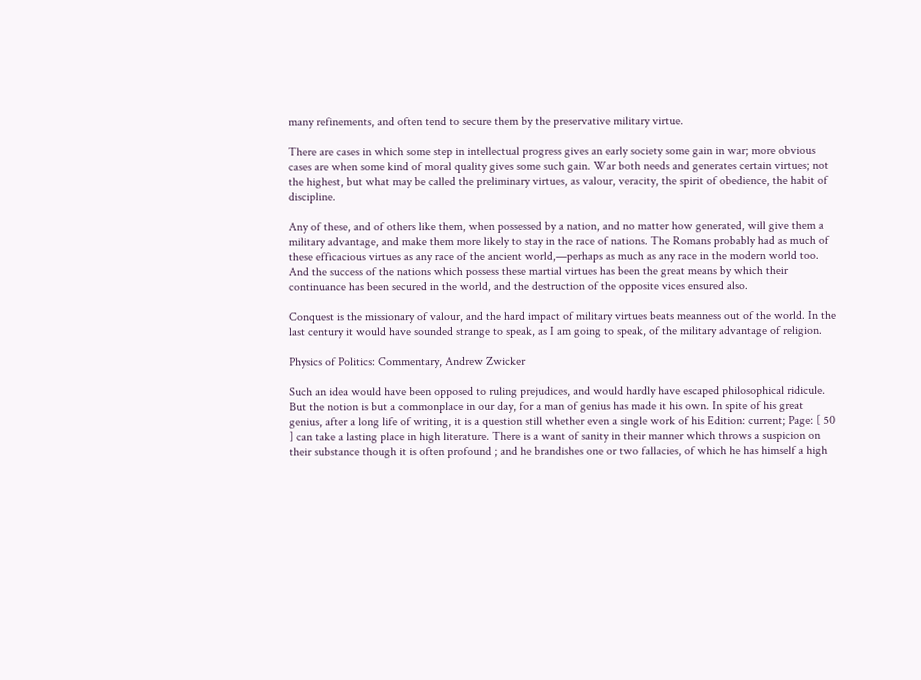many refinements, and often tend to secure them by the preservative military virtue.

There are cases in which some step in intellectual progress gives an early society some gain in war; more obvious cases are when some kind of moral quality gives some such gain. War both needs and generates certain virtues; not the highest, but what may be called the preliminary virtues, as valour, veracity, the spirit of obedience, the habit of discipline.

Any of these, and of others like them, when possessed by a nation, and no matter how generated, will give them a military advantage, and make them more likely to stay in the race of nations. The Romans probably had as much of these efficacious virtues as any race of the ancient world,—perhaps as much as any race in the modern world too. And the success of the nations which possess these martial virtues has been the great means by which their continuance has been secured in the world, and the destruction of the opposite vices ensured also.

Conquest is the missionary of valour, and the hard impact of military virtues beats meanness out of the world. In the last century it would have sounded strange to speak, as I am going to speak, of the military advantage of religion.

Physics of Politics: Commentary, Andrew Zwicker

Such an idea would have been opposed to ruling prejudices, and would hardly have escaped philosophical ridicule. But the notion is but a commonplace in our day, for a man of genius has made it his own. In spite of his great genius, after a long life of writing, it is a question still whether even a single work of his Edition: current; Page: [ 50 ] can take a lasting place in high literature. There is a want of sanity in their manner which throws a suspicion on their substance though it is often profound ; and he brandishes one or two fallacies, of which he has himself a high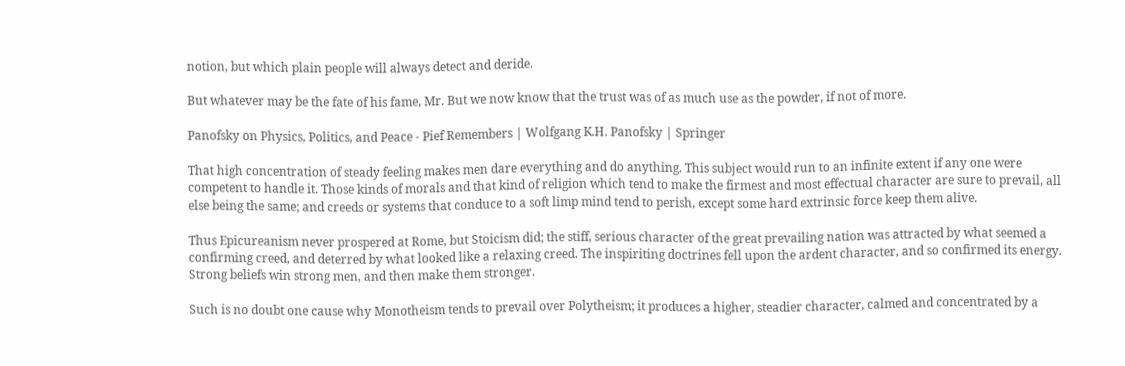notion, but which plain people will always detect and deride.

But whatever may be the fate of his fame, Mr. But we now know that the trust was of as much use as the powder, if not of more.

Panofsky on Physics, Politics, and Peace - Pief Remembers | Wolfgang K.H. Panofsky | Springer

That high concentration of steady feeling makes men dare everything and do anything. This subject would run to an infinite extent if any one were competent to handle it. Those kinds of morals and that kind of religion which tend to make the firmest and most effectual character are sure to prevail, all else being the same; and creeds or systems that conduce to a soft limp mind tend to perish, except some hard extrinsic force keep them alive.

Thus Epicureanism never prospered at Rome, but Stoicism did; the stiff, serious character of the great prevailing nation was attracted by what seemed a confirming creed, and deterred by what looked like a relaxing creed. The inspiriting doctrines fell upon the ardent character, and so confirmed its energy. Strong beliefs win strong men, and then make them stronger.

Such is no doubt one cause why Monotheism tends to prevail over Polytheism; it produces a higher, steadier character, calmed and concentrated by a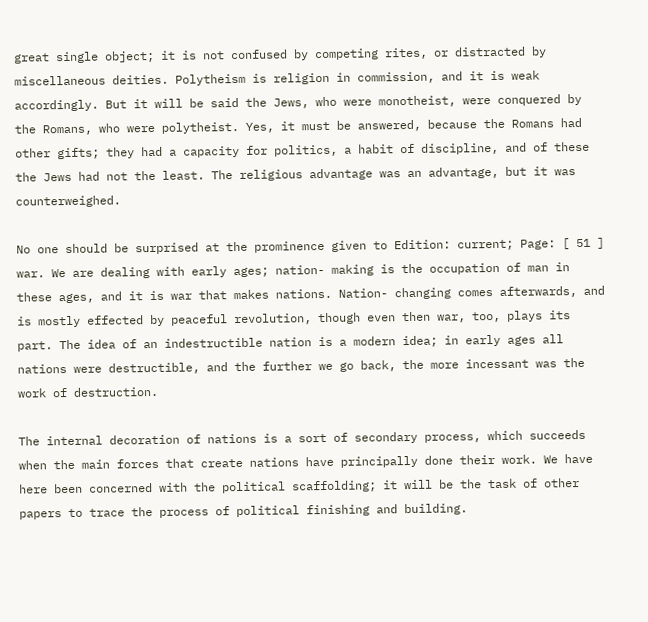great single object; it is not confused by competing rites, or distracted by miscellaneous deities. Polytheism is religion in commission, and it is weak accordingly. But it will be said the Jews, who were monotheist, were conquered by the Romans, who were polytheist. Yes, it must be answered, because the Romans had other gifts; they had a capacity for politics, a habit of discipline, and of these the Jews had not the least. The religious advantage was an advantage, but it was counterweighed.

No one should be surprised at the prominence given to Edition: current; Page: [ 51 ] war. We are dealing with early ages; nation- making is the occupation of man in these ages, and it is war that makes nations. Nation- changing comes afterwards, and is mostly effected by peaceful revolution, though even then war, too, plays its part. The idea of an indestructible nation is a modern idea; in early ages all nations were destructible, and the further we go back, the more incessant was the work of destruction.

The internal decoration of nations is a sort of secondary process, which succeeds when the main forces that create nations have principally done their work. We have here been concerned with the political scaffolding; it will be the task of other papers to trace the process of political finishing and building.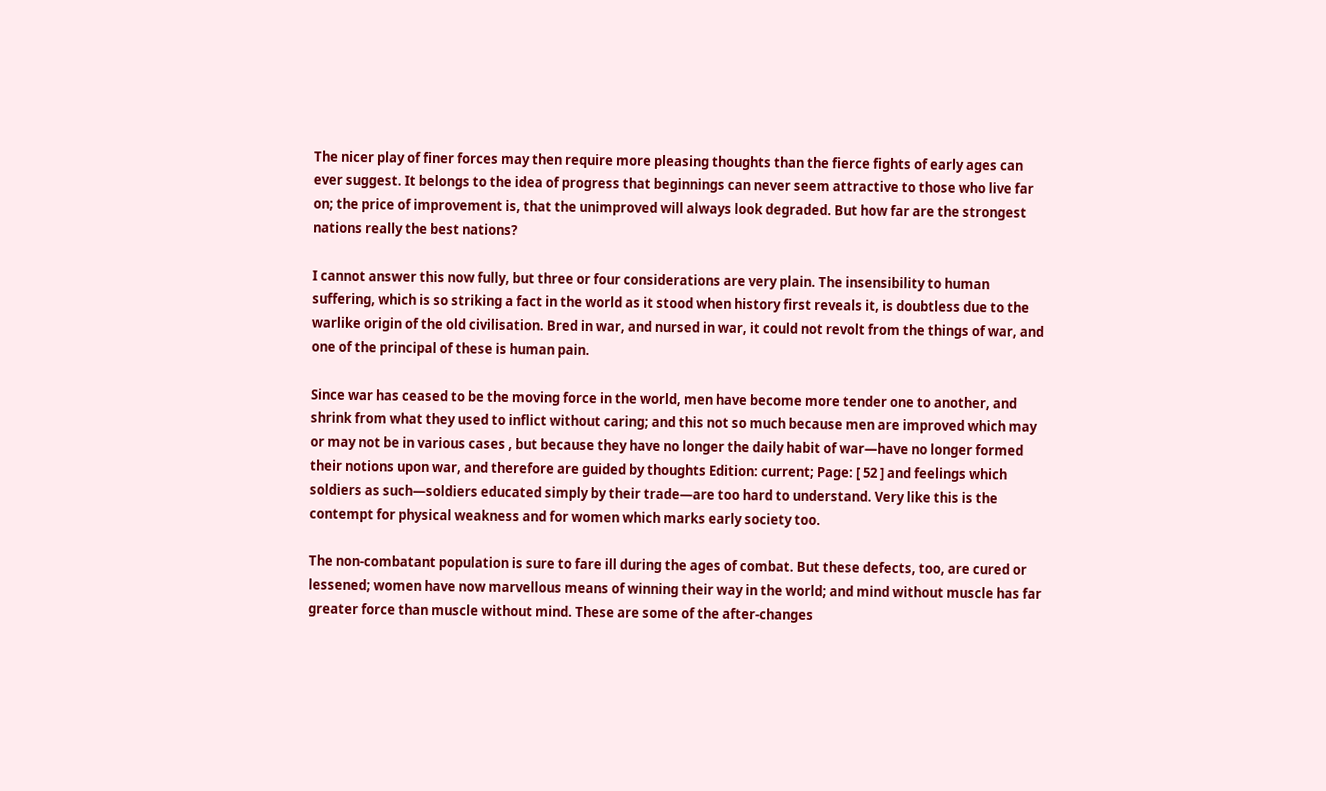The nicer play of finer forces may then require more pleasing thoughts than the fierce fights of early ages can ever suggest. It belongs to the idea of progress that beginnings can never seem attractive to those who live far on; the price of improvement is, that the unimproved will always look degraded. But how far are the strongest nations really the best nations?

I cannot answer this now fully, but three or four considerations are very plain. The insensibility to human suffering, which is so striking a fact in the world as it stood when history first reveals it, is doubtless due to the warlike origin of the old civilisation. Bred in war, and nursed in war, it could not revolt from the things of war, and one of the principal of these is human pain.

Since war has ceased to be the moving force in the world, men have become more tender one to another, and shrink from what they used to inflict without caring; and this not so much because men are improved which may or may not be in various cases , but because they have no longer the daily habit of war—have no longer formed their notions upon war, and therefore are guided by thoughts Edition: current; Page: [ 52 ] and feelings which soldiers as such—soldiers educated simply by their trade—are too hard to understand. Very like this is the contempt for physical weakness and for women which marks early society too.

The non-combatant population is sure to fare ill during the ages of combat. But these defects, too, are cured or lessened; women have now marvellous means of winning their way in the world; and mind without muscle has far greater force than muscle without mind. These are some of the after-changes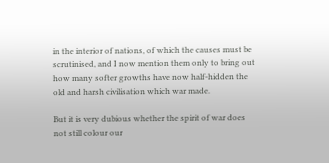in the interior of nations, of which the causes must be scrutinised, and I now mention them only to bring out how many softer growths have now half-hidden the old and harsh civilisation which war made.

But it is very dubious whether the spirit of war does not still colour our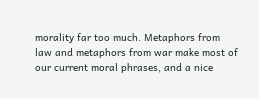morality far too much. Metaphors from law and metaphors from war make most of our current moral phrases, and a nice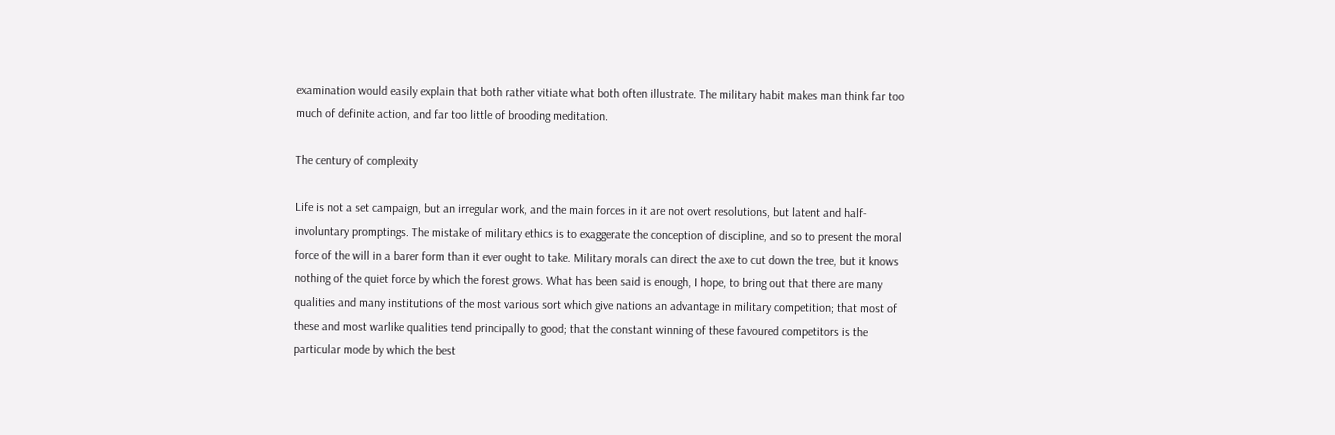examination would easily explain that both rather vitiate what both often illustrate. The military habit makes man think far too much of definite action, and far too little of brooding meditation.

The century of complexity

Life is not a set campaign, but an irregular work, and the main forces in it are not overt resolutions, but latent and half-involuntary promptings. The mistake of military ethics is to exaggerate the conception of discipline, and so to present the moral force of the will in a barer form than it ever ought to take. Military morals can direct the axe to cut down the tree, but it knows nothing of the quiet force by which the forest grows. What has been said is enough, I hope, to bring out that there are many qualities and many institutions of the most various sort which give nations an advantage in military competition; that most of these and most warlike qualities tend principally to good; that the constant winning of these favoured competitors is the particular mode by which the best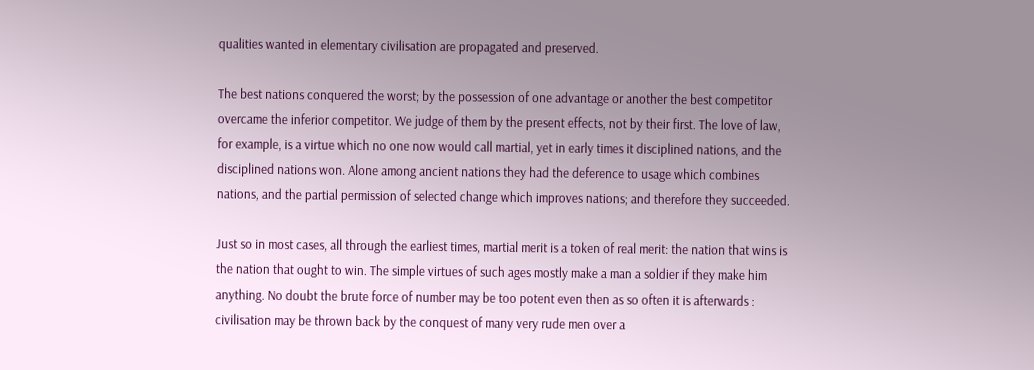qualities wanted in elementary civilisation are propagated and preserved.

The best nations conquered the worst; by the possession of one advantage or another the best competitor overcame the inferior competitor. We judge of them by the present effects, not by their first. The love of law, for example, is a virtue which no one now would call martial, yet in early times it disciplined nations, and the disciplined nations won. Alone among ancient nations they had the deference to usage which combines nations, and the partial permission of selected change which improves nations; and therefore they succeeded.

Just so in most cases, all through the earliest times, martial merit is a token of real merit: the nation that wins is the nation that ought to win. The simple virtues of such ages mostly make a man a soldier if they make him anything. No doubt the brute force of number may be too potent even then as so often it is afterwards : civilisation may be thrown back by the conquest of many very rude men over a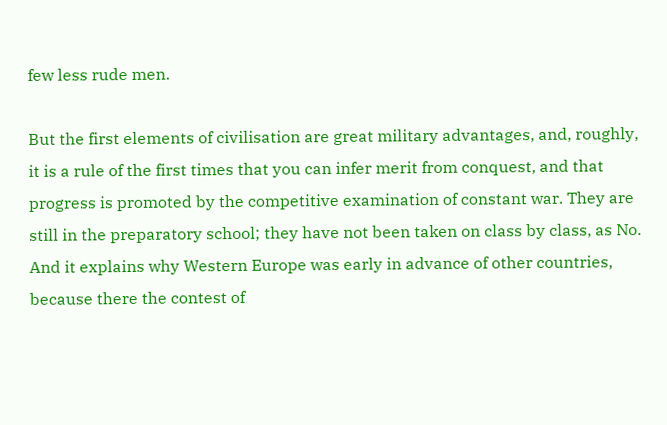few less rude men.

But the first elements of civilisation are great military advantages, and, roughly, it is a rule of the first times that you can infer merit from conquest, and that progress is promoted by the competitive examination of constant war. They are still in the preparatory school; they have not been taken on class by class, as No. And it explains why Western Europe was early in advance of other countries, because there the contest of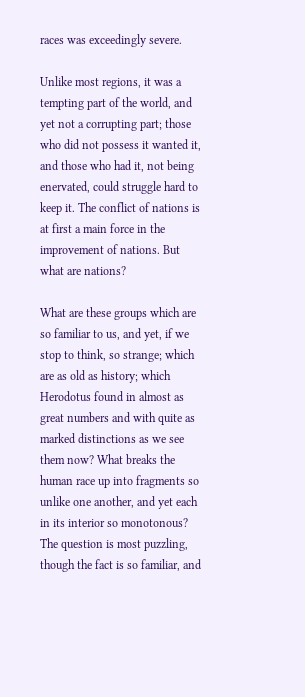races was exceedingly severe.

Unlike most regions, it was a tempting part of the world, and yet not a corrupting part; those who did not possess it wanted it, and those who had it, not being enervated, could struggle hard to keep it. The conflict of nations is at first a main force in the improvement of nations. But what are nations?

What are these groups which are so familiar to us, and yet, if we stop to think, so strange; which are as old as history; which Herodotus found in almost as great numbers and with quite as marked distinctions as we see them now? What breaks the human race up into fragments so unlike one another, and yet each in its interior so monotonous? The question is most puzzling, though the fact is so familiar, and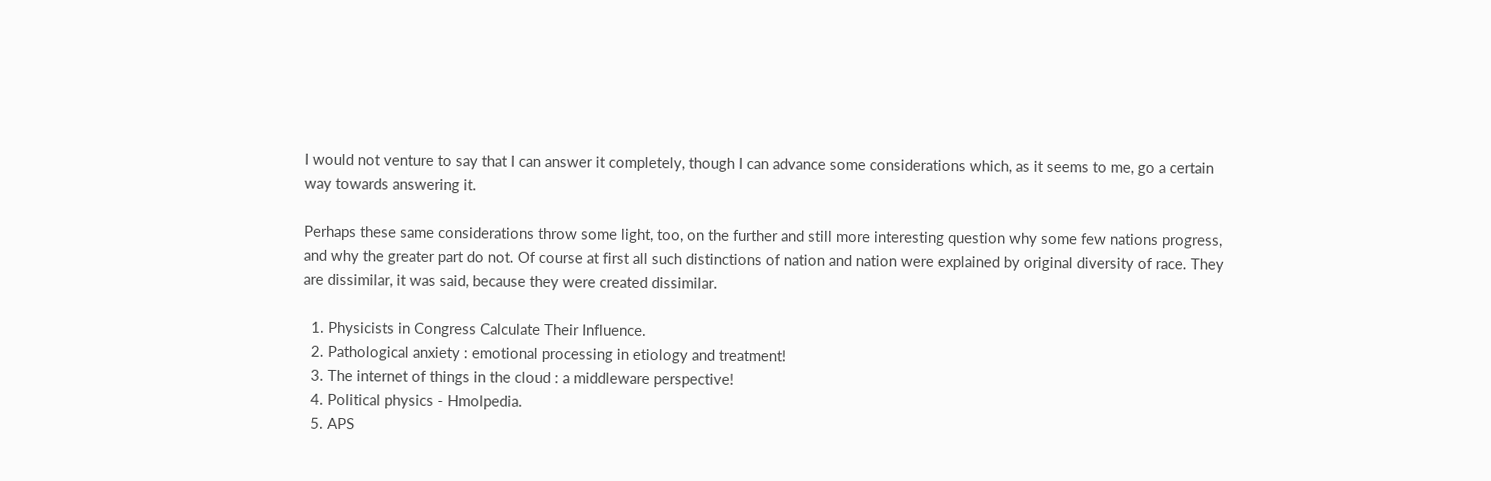I would not venture to say that I can answer it completely, though I can advance some considerations which, as it seems to me, go a certain way towards answering it.

Perhaps these same considerations throw some light, too, on the further and still more interesting question why some few nations progress, and why the greater part do not. Of course at first all such distinctions of nation and nation were explained by original diversity of race. They are dissimilar, it was said, because they were created dissimilar.

  1. Physicists in Congress Calculate Their Influence.
  2. Pathological anxiety : emotional processing in etiology and treatment!
  3. The internet of things in the cloud : a middleware perspective!
  4. Political physics - Hmolpedia.
  5. APS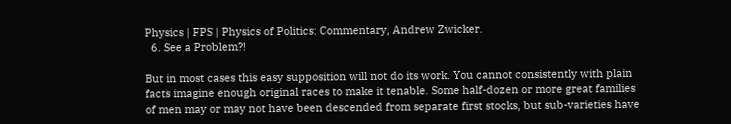Physics | FPS | Physics of Politics: Commentary, Andrew Zwicker.
  6. See a Problem?!

But in most cases this easy supposition will not do its work. You cannot consistently with plain facts imagine enough original races to make it tenable. Some half-dozen or more great families of men may or may not have been descended from separate first stocks, but sub-varieties have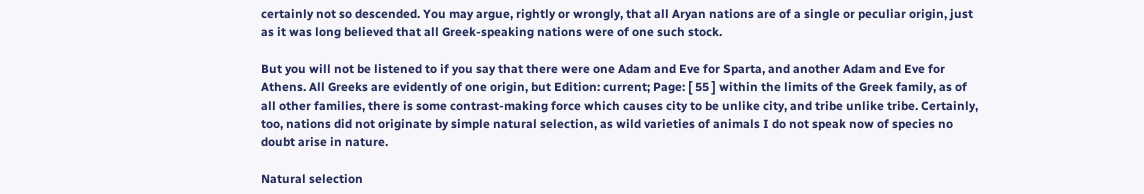certainly not so descended. You may argue, rightly or wrongly, that all Aryan nations are of a single or peculiar origin, just as it was long believed that all Greek-speaking nations were of one such stock.

But you will not be listened to if you say that there were one Adam and Eve for Sparta, and another Adam and Eve for Athens. All Greeks are evidently of one origin, but Edition: current; Page: [ 55 ] within the limits of the Greek family, as of all other families, there is some contrast-making force which causes city to be unlike city, and tribe unlike tribe. Certainly, too, nations did not originate by simple natural selection, as wild varieties of animals I do not speak now of species no doubt arise in nature.

Natural selection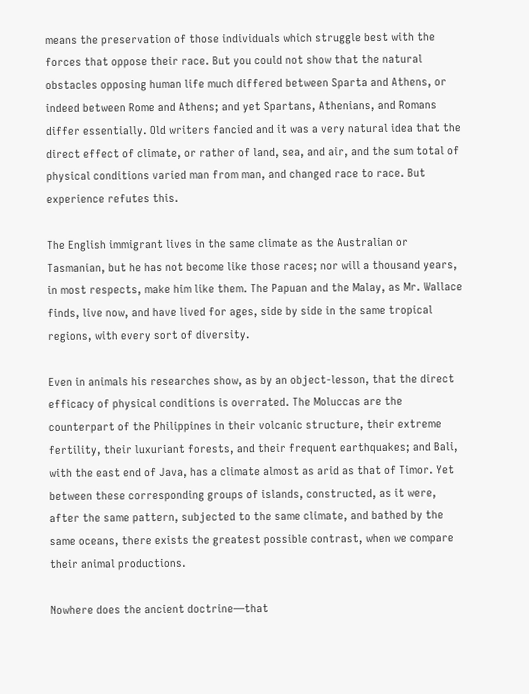means the preservation of those individuals which struggle best with the forces that oppose their race. But you could not show that the natural obstacles opposing human life much differed between Sparta and Athens, or indeed between Rome and Athens; and yet Spartans, Athenians, and Romans differ essentially. Old writers fancied and it was a very natural idea that the direct effect of climate, or rather of land, sea, and air, and the sum total of physical conditions varied man from man, and changed race to race. But experience refutes this.

The English immigrant lives in the same climate as the Australian or Tasmanian, but he has not become like those races; nor will a thousand years, in most respects, make him like them. The Papuan and the Malay, as Mr. Wallace finds, live now, and have lived for ages, side by side in the same tropical regions, with every sort of diversity.

Even in animals his researches show, as by an object-lesson, that the direct efficacy of physical conditions is overrated. The Moluccas are the counterpart of the Philippines in their volcanic structure, their extreme fertility, their luxuriant forests, and their frequent earthquakes; and Bali, with the east end of Java, has a climate almost as arid as that of Timor. Yet between these corresponding groups of islands, constructed, as it were, after the same pattern, subjected to the same climate, and bathed by the same oceans, there exists the greatest possible contrast, when we compare their animal productions.

Nowhere does the ancient doctrine—that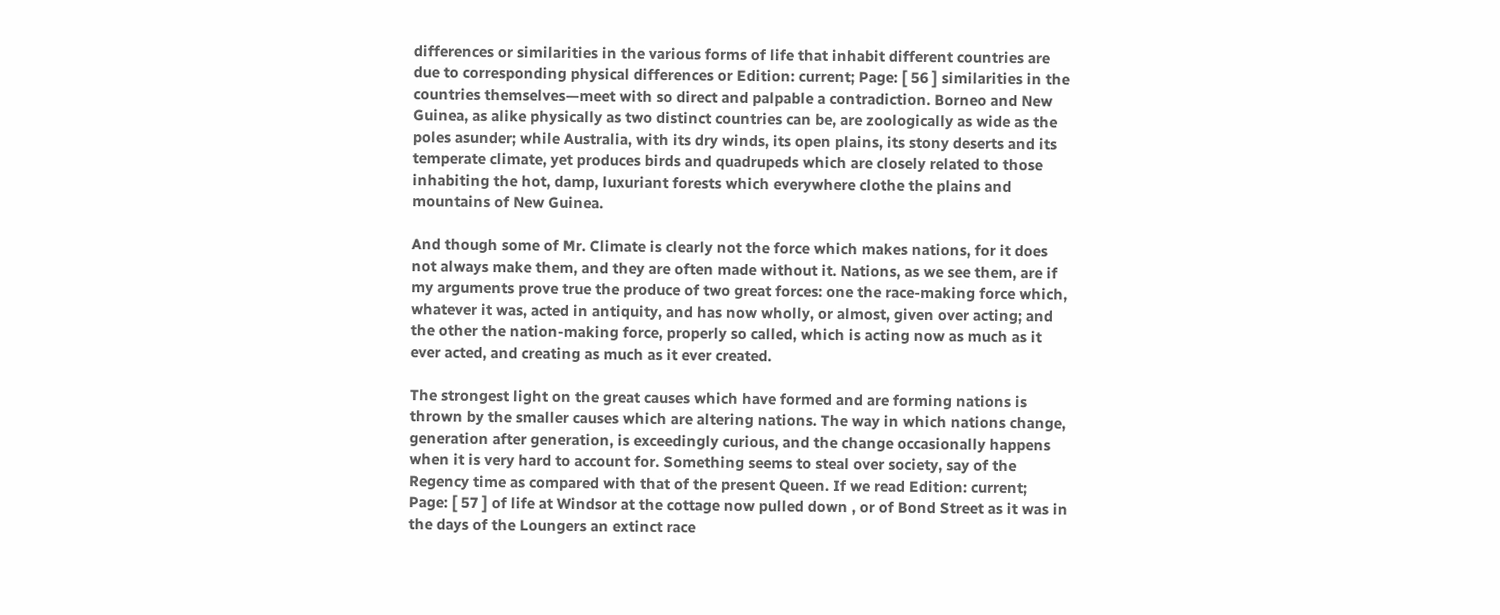differences or similarities in the various forms of life that inhabit different countries are due to corresponding physical differences or Edition: current; Page: [ 56 ] similarities in the countries themselves—meet with so direct and palpable a contradiction. Borneo and New Guinea, as alike physically as two distinct countries can be, are zoologically as wide as the poles asunder; while Australia, with its dry winds, its open plains, its stony deserts and its temperate climate, yet produces birds and quadrupeds which are closely related to those inhabiting the hot, damp, luxuriant forests which everywhere clothe the plains and mountains of New Guinea.

And though some of Mr. Climate is clearly not the force which makes nations, for it does not always make them, and they are often made without it. Nations, as we see them, are if my arguments prove true the produce of two great forces: one the race-making force which, whatever it was, acted in antiquity, and has now wholly, or almost, given over acting; and the other the nation-making force, properly so called, which is acting now as much as it ever acted, and creating as much as it ever created.

The strongest light on the great causes which have formed and are forming nations is thrown by the smaller causes which are altering nations. The way in which nations change, generation after generation, is exceedingly curious, and the change occasionally happens when it is very hard to account for. Something seems to steal over society, say of the Regency time as compared with that of the present Queen. If we read Edition: current; Page: [ 57 ] of life at Windsor at the cottage now pulled down , or of Bond Street as it was in the days of the Loungers an extinct race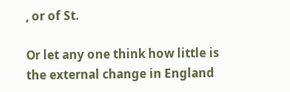, or of St.

Or let any one think how little is the external change in England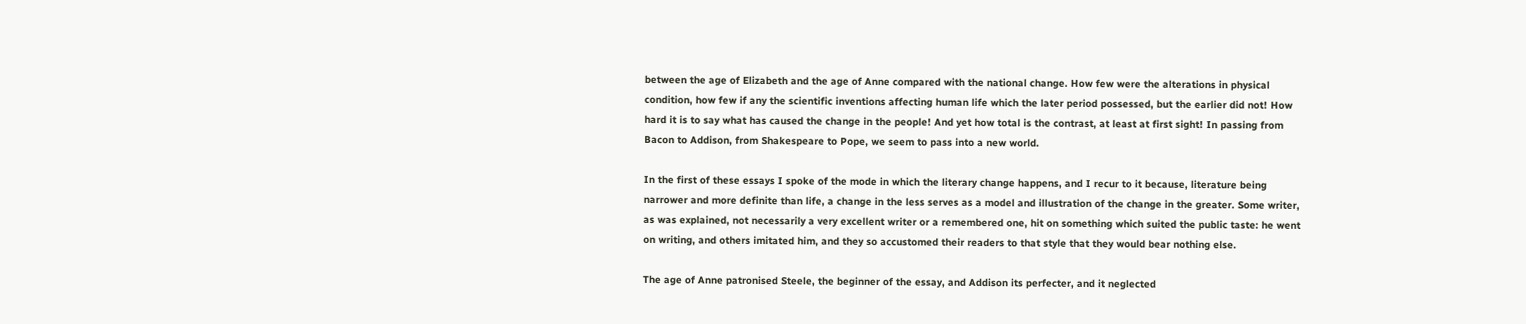between the age of Elizabeth and the age of Anne compared with the national change. How few were the alterations in physical condition, how few if any the scientific inventions affecting human life which the later period possessed, but the earlier did not! How hard it is to say what has caused the change in the people! And yet how total is the contrast, at least at first sight! In passing from Bacon to Addison, from Shakespeare to Pope, we seem to pass into a new world.

In the first of these essays I spoke of the mode in which the literary change happens, and I recur to it because, literature being narrower and more definite than life, a change in the less serves as a model and illustration of the change in the greater. Some writer, as was explained, not necessarily a very excellent writer or a remembered one, hit on something which suited the public taste: he went on writing, and others imitated him, and they so accustomed their readers to that style that they would bear nothing else.

The age of Anne patronised Steele, the beginner of the essay, and Addison its perfecter, and it neglected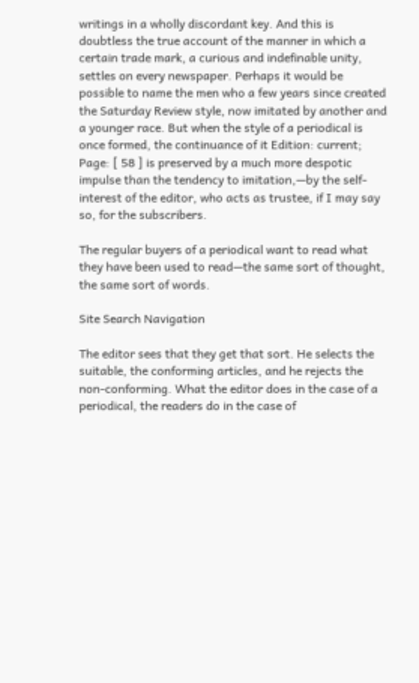writings in a wholly discordant key. And this is doubtless the true account of the manner in which a certain trade mark, a curious and indefinable unity, settles on every newspaper. Perhaps it would be possible to name the men who a few years since created the Saturday Review style, now imitated by another and a younger race. But when the style of a periodical is once formed, the continuance of it Edition: current; Page: [ 58 ] is preserved by a much more despotic impulse than the tendency to imitation,—by the self-interest of the editor, who acts as trustee, if I may say so, for the subscribers.

The regular buyers of a periodical want to read what they have been used to read—the same sort of thought, the same sort of words.

Site Search Navigation

The editor sees that they get that sort. He selects the suitable, the conforming articles, and he rejects the non-conforming. What the editor does in the case of a periodical, the readers do in the case of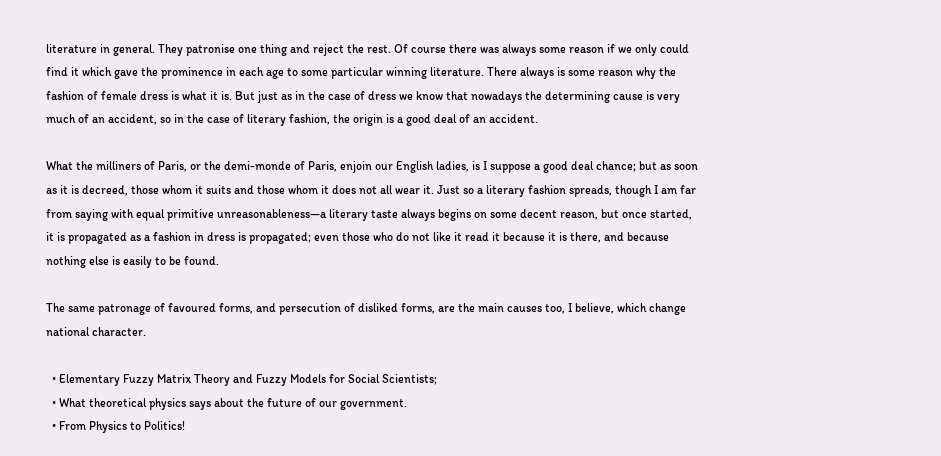literature in general. They patronise one thing and reject the rest. Of course there was always some reason if we only could find it which gave the prominence in each age to some particular winning literature. There always is some reason why the fashion of female dress is what it is. But just as in the case of dress we know that nowadays the determining cause is very much of an accident, so in the case of literary fashion, the origin is a good deal of an accident.

What the milliners of Paris, or the demi-monde of Paris, enjoin our English ladies, is I suppose a good deal chance; but as soon as it is decreed, those whom it suits and those whom it does not all wear it. Just so a literary fashion spreads, though I am far from saying with equal primitive unreasonableness—a literary taste always begins on some decent reason, but once started, it is propagated as a fashion in dress is propagated; even those who do not like it read it because it is there, and because nothing else is easily to be found.

The same patronage of favoured forms, and persecution of disliked forms, are the main causes too, I believe, which change national character.

  • Elementary Fuzzy Matrix Theory and Fuzzy Models for Social Scientists;
  • What theoretical physics says about the future of our government.
  • From Physics to Politics!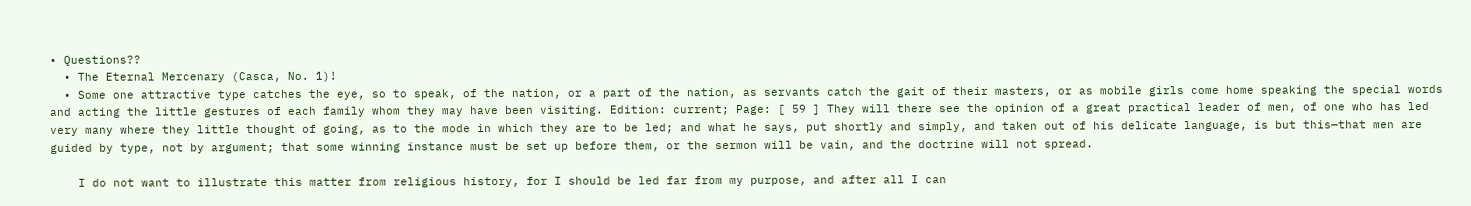• Questions??
  • The Eternal Mercenary (Casca, No. 1)!
  • Some one attractive type catches the eye, so to speak, of the nation, or a part of the nation, as servants catch the gait of their masters, or as mobile girls come home speaking the special words and acting the little gestures of each family whom they may have been visiting. Edition: current; Page: [ 59 ] They will there see the opinion of a great practical leader of men, of one who has led very many where they little thought of going, as to the mode in which they are to be led; and what he says, put shortly and simply, and taken out of his delicate language, is but this—that men are guided by type, not by argument; that some winning instance must be set up before them, or the sermon will be vain, and the doctrine will not spread.

    I do not want to illustrate this matter from religious history, for I should be led far from my purpose, and after all I can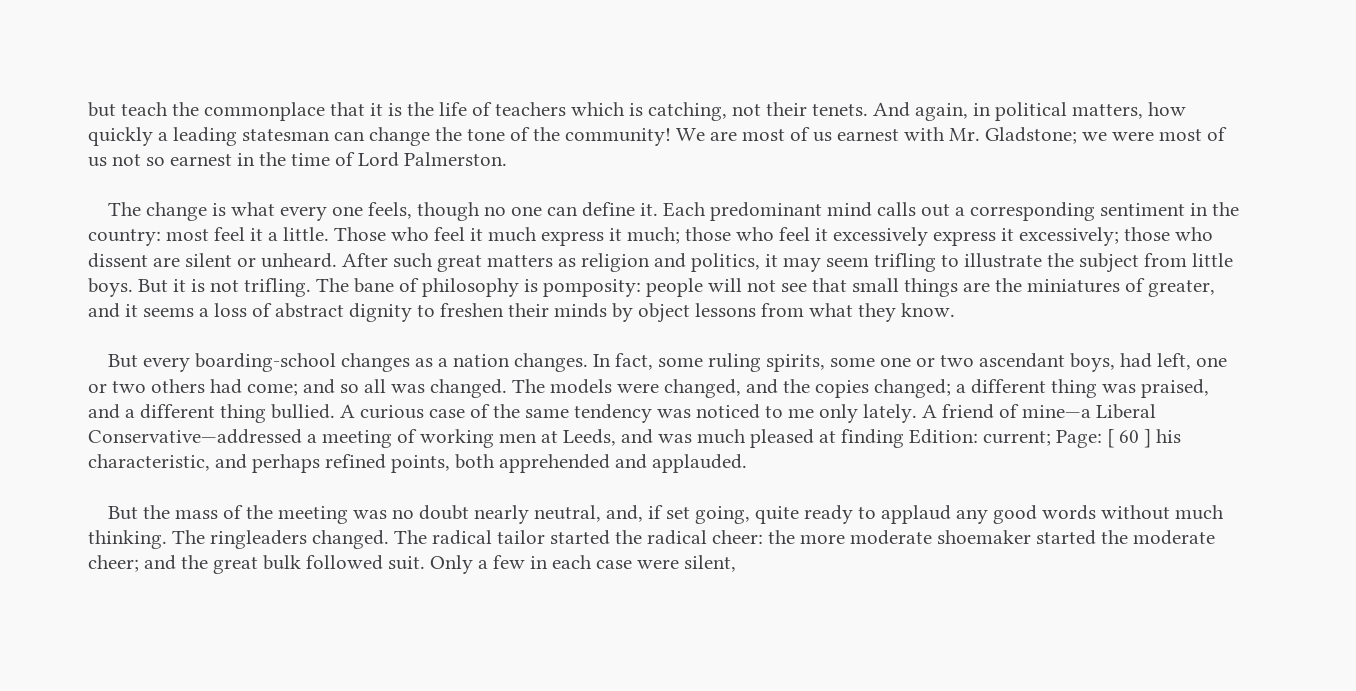but teach the commonplace that it is the life of teachers which is catching, not their tenets. And again, in political matters, how quickly a leading statesman can change the tone of the community! We are most of us earnest with Mr. Gladstone; we were most of us not so earnest in the time of Lord Palmerston.

    The change is what every one feels, though no one can define it. Each predominant mind calls out a corresponding sentiment in the country: most feel it a little. Those who feel it much express it much; those who feel it excessively express it excessively; those who dissent are silent or unheard. After such great matters as religion and politics, it may seem trifling to illustrate the subject from little boys. But it is not trifling. The bane of philosophy is pomposity: people will not see that small things are the miniatures of greater, and it seems a loss of abstract dignity to freshen their minds by object lessons from what they know.

    But every boarding-school changes as a nation changes. In fact, some ruling spirits, some one or two ascendant boys, had left, one or two others had come; and so all was changed. The models were changed, and the copies changed; a different thing was praised, and a different thing bullied. A curious case of the same tendency was noticed to me only lately. A friend of mine—a Liberal Conservative—addressed a meeting of working men at Leeds, and was much pleased at finding Edition: current; Page: [ 60 ] his characteristic, and perhaps refined points, both apprehended and applauded.

    But the mass of the meeting was no doubt nearly neutral, and, if set going, quite ready to applaud any good words without much thinking. The ringleaders changed. The radical tailor started the radical cheer: the more moderate shoemaker started the moderate cheer; and the great bulk followed suit. Only a few in each case were silent,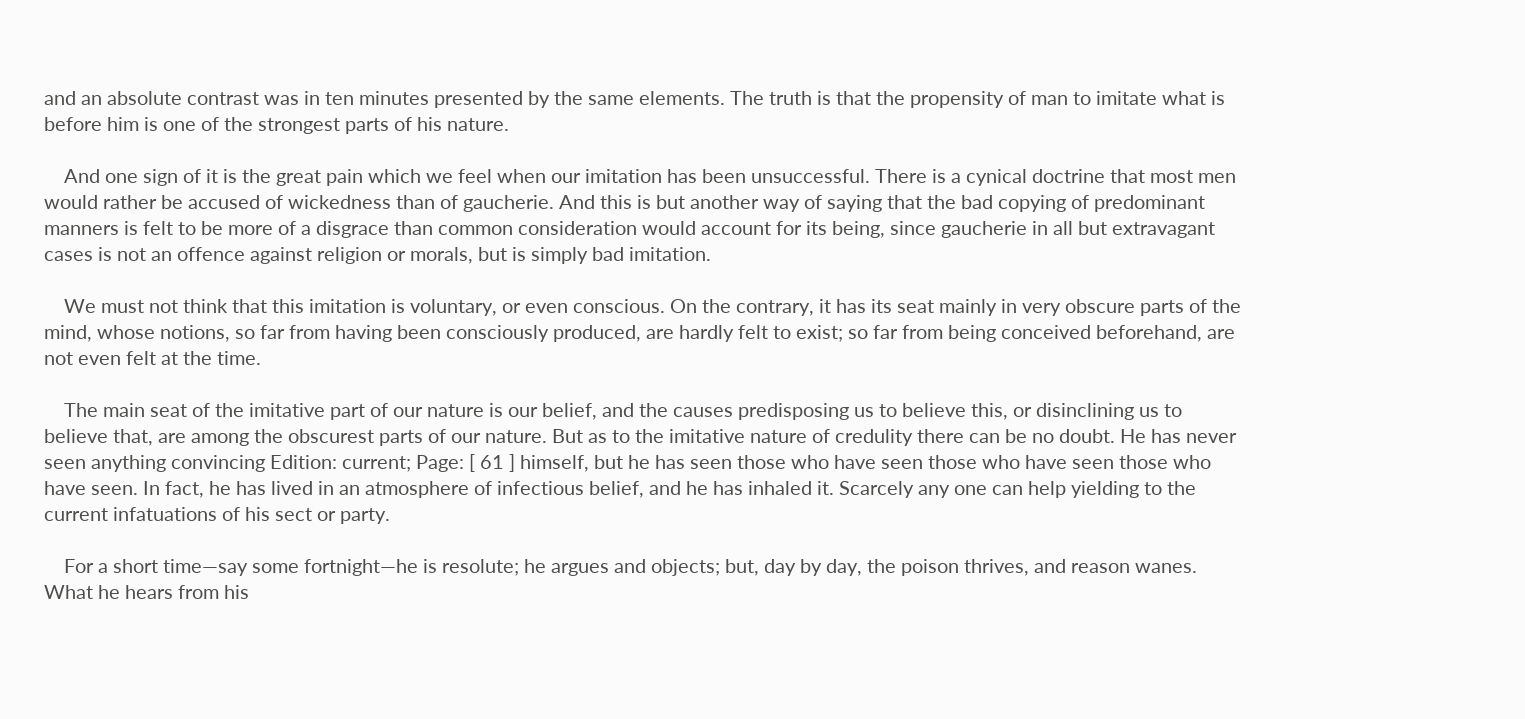and an absolute contrast was in ten minutes presented by the same elements. The truth is that the propensity of man to imitate what is before him is one of the strongest parts of his nature.

    And one sign of it is the great pain which we feel when our imitation has been unsuccessful. There is a cynical doctrine that most men would rather be accused of wickedness than of gaucherie. And this is but another way of saying that the bad copying of predominant manners is felt to be more of a disgrace than common consideration would account for its being, since gaucherie in all but extravagant cases is not an offence against religion or morals, but is simply bad imitation.

    We must not think that this imitation is voluntary, or even conscious. On the contrary, it has its seat mainly in very obscure parts of the mind, whose notions, so far from having been consciously produced, are hardly felt to exist; so far from being conceived beforehand, are not even felt at the time.

    The main seat of the imitative part of our nature is our belief, and the causes predisposing us to believe this, or disinclining us to believe that, are among the obscurest parts of our nature. But as to the imitative nature of credulity there can be no doubt. He has never seen anything convincing Edition: current; Page: [ 61 ] himself, but he has seen those who have seen those who have seen those who have seen. In fact, he has lived in an atmosphere of infectious belief, and he has inhaled it. Scarcely any one can help yielding to the current infatuations of his sect or party.

    For a short time—say some fortnight—he is resolute; he argues and objects; but, day by day, the poison thrives, and reason wanes. What he hears from his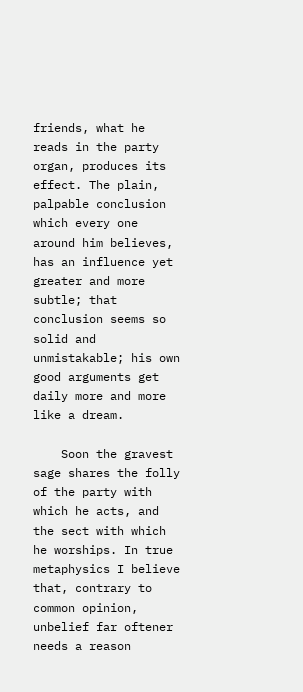friends, what he reads in the party organ, produces its effect. The plain, palpable conclusion which every one around him believes, has an influence yet greater and more subtle; that conclusion seems so solid and unmistakable; his own good arguments get daily more and more like a dream.

    Soon the gravest sage shares the folly of the party with which he acts, and the sect with which he worships. In true metaphysics I believe that, contrary to common opinion, unbelief far oftener needs a reason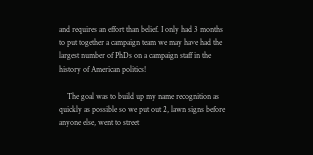and requires an effort than belief. I only had 3 months to put together a campaign team we may have had the largest number of PhDs on a campaign staff in the history of American politics!

    The goal was to build up my name recognition as quickly as possible so we put out 2, lawn signs before anyone else, went to street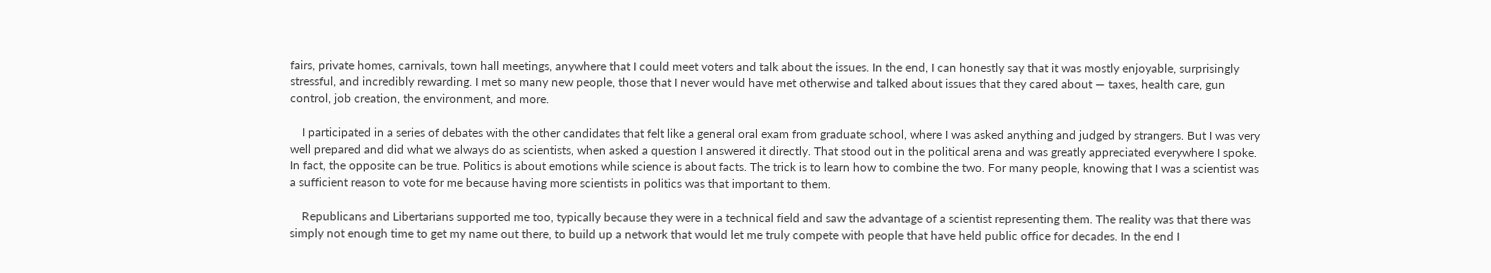fairs, private homes, carnivals, town hall meetings, anywhere that I could meet voters and talk about the issues. In the end, I can honestly say that it was mostly enjoyable, surprisingly stressful, and incredibly rewarding. I met so many new people, those that I never would have met otherwise and talked about issues that they cared about — taxes, health care, gun control, job creation, the environment, and more.

    I participated in a series of debates with the other candidates that felt like a general oral exam from graduate school, where I was asked anything and judged by strangers. But I was very well prepared and did what we always do as scientists, when asked a question I answered it directly. That stood out in the political arena and was greatly appreciated everywhere I spoke. In fact, the opposite can be true. Politics is about emotions while science is about facts. The trick is to learn how to combine the two. For many people, knowing that I was a scientist was a sufficient reason to vote for me because having more scientists in politics was that important to them.

    Republicans and Libertarians supported me too, typically because they were in a technical field and saw the advantage of a scientist representing them. The reality was that there was simply not enough time to get my name out there, to build up a network that would let me truly compete with people that have held public office for decades. In the end I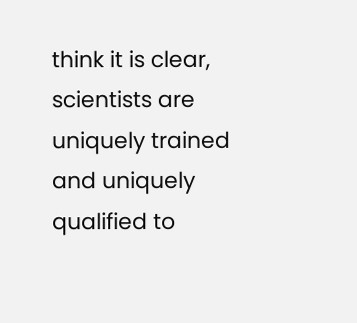think it is clear, scientists are uniquely trained and uniquely qualified to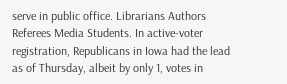serve in public office. Librarians Authors Referees Media Students. In active-voter registration, Republicans in Iowa had the lead as of Thursday, albeit by only 1, votes in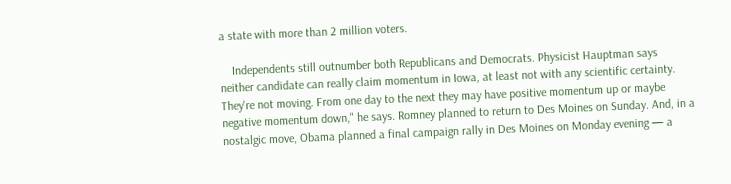a state with more than 2 million voters.

    Independents still outnumber both Republicans and Democrats. Physicist Hauptman says neither candidate can really claim momentum in Iowa, at least not with any scientific certainty. They're not moving. From one day to the next they may have positive momentum up or maybe negative momentum down," he says. Romney planned to return to Des Moines on Sunday. And, in a nostalgic move, Obama planned a final campaign rally in Des Moines on Monday evening — a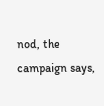nod, the campaign says,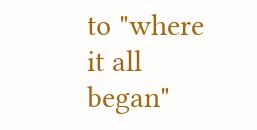to "where it all began"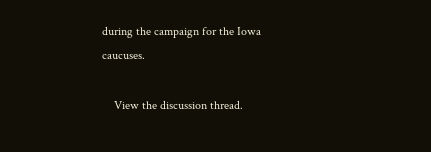during the campaign for the Iowa caucuses.

    View the discussion thread.